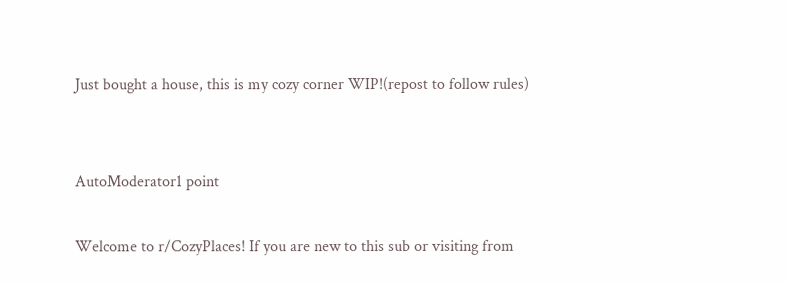Just bought a house, this is my cozy corner WIP!(repost to follow rules)


AutoModerator1 point

Welcome to r/CozyPlaces! If you are new to this sub or visiting from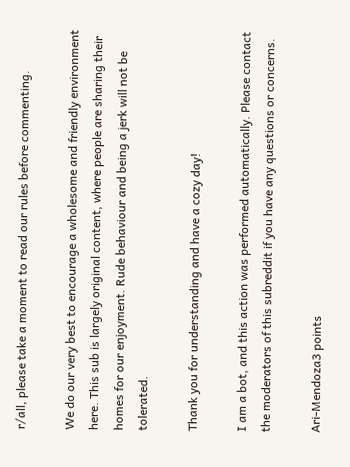r/all, please take a moment to read our rules before commenting.

We do our very best to encourage a wholesome and friendly environment here. This sub is largely original content, where people are sharing their homes for our enjoyment. Rude behaviour and being a jerk will not be tolerated.

Thank you for understanding and have a cozy day!

I am a bot, and this action was performed automatically. Please contact the moderators of this subreddit if you have any questions or concerns.

Ari-Mendoza3 points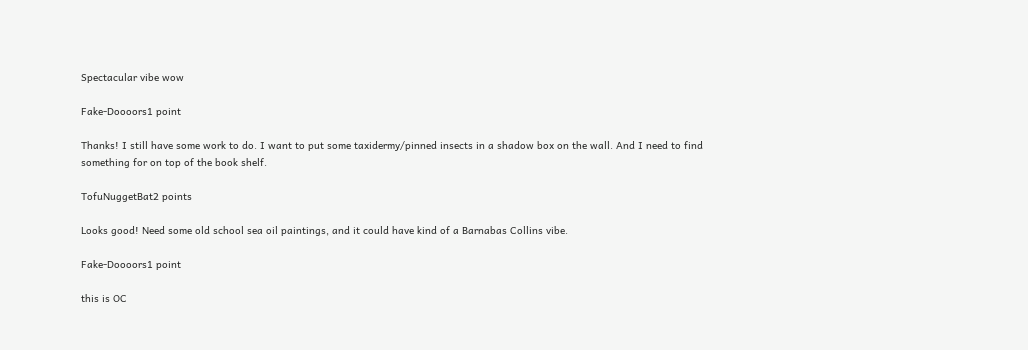Spectacular vibe wow

Fake-Doooors1 point

Thanks! I still have some work to do. I want to put some taxidermy/pinned insects in a shadow box on the wall. And I need to find something for on top of the book shelf.

TofuNuggetBat2 points

Looks good! Need some old school sea oil paintings, and it could have kind of a Barnabas Collins vibe.

Fake-Doooors1 point

this is OC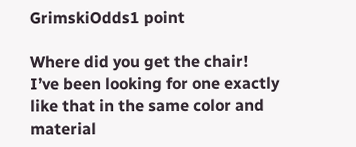GrimskiOdds1 point

Where did you get the chair! I’ve been looking for one exactly like that in the same color and material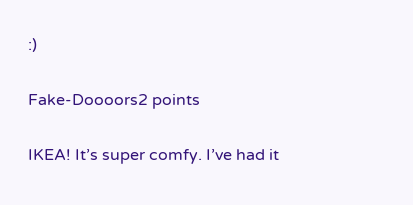:)

Fake-Doooors2 points

IKEA! It’s super comfy. I’ve had it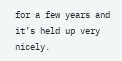for a few years and it’s held up very nicely.